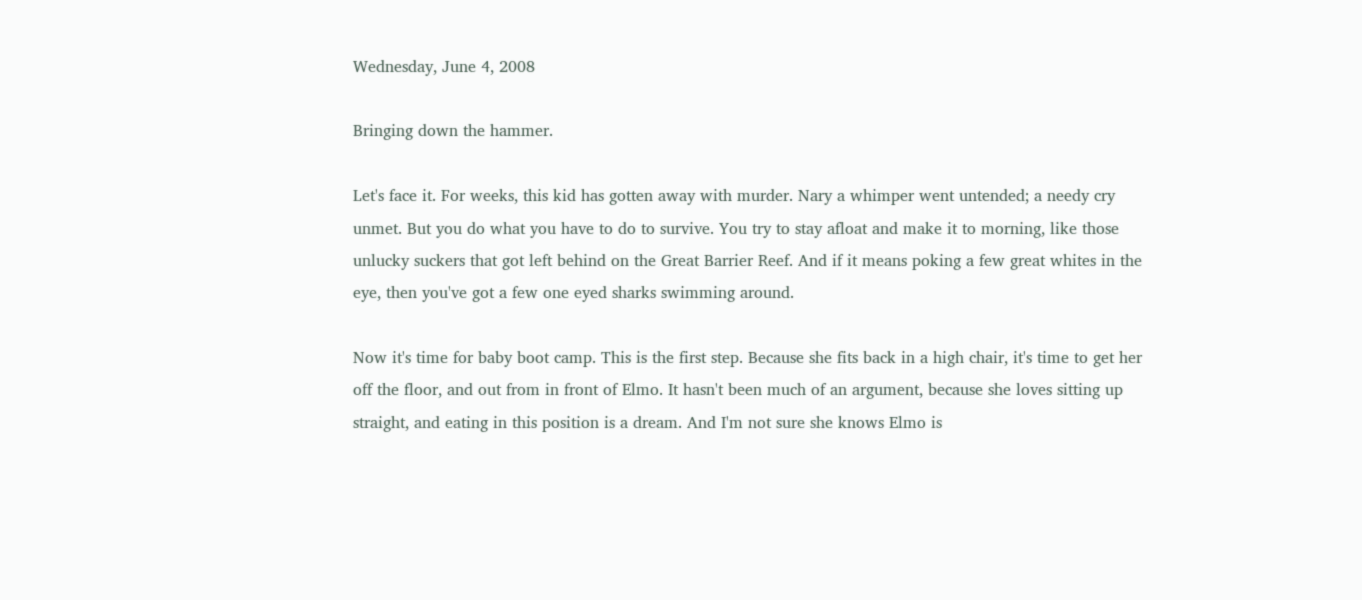Wednesday, June 4, 2008

Bringing down the hammer.

Let's face it. For weeks, this kid has gotten away with murder. Nary a whimper went untended; a needy cry unmet. But you do what you have to do to survive. You try to stay afloat and make it to morning, like those unlucky suckers that got left behind on the Great Barrier Reef. And if it means poking a few great whites in the eye, then you've got a few one eyed sharks swimming around.

Now it's time for baby boot camp. This is the first step. Because she fits back in a high chair, it's time to get her off the floor, and out from in front of Elmo. It hasn't been much of an argument, because she loves sitting up straight, and eating in this position is a dream. And I'm not sure she knows Elmo is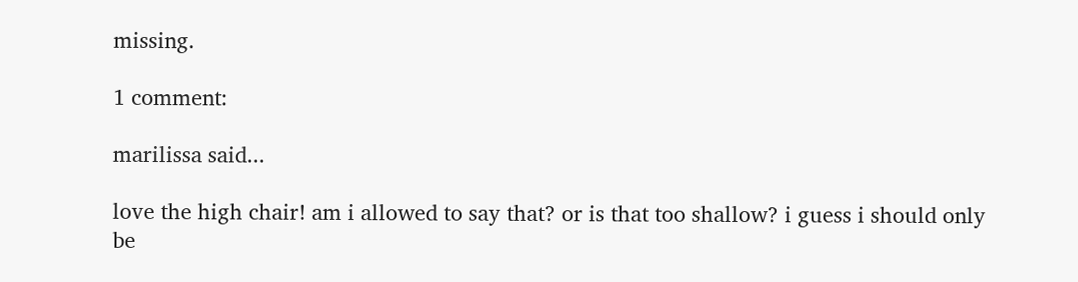missing.

1 comment:

marilissa said...

love the high chair! am i allowed to say that? or is that too shallow? i guess i should only be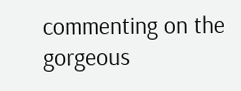commenting on the gorgeous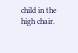child in the high chair.